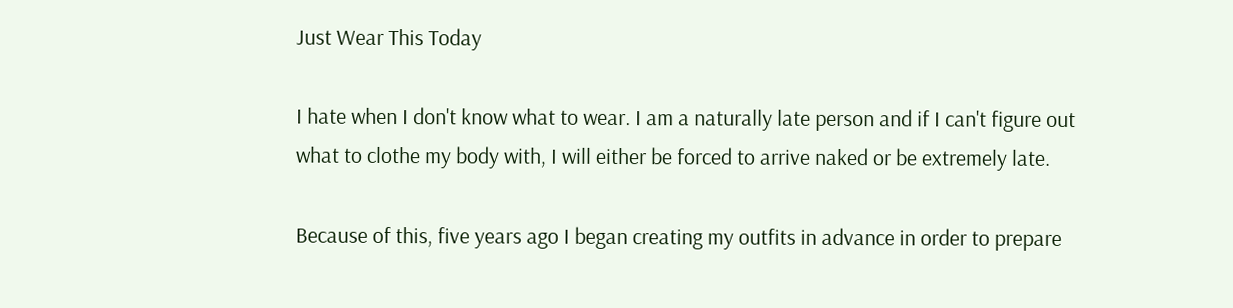Just Wear This Today

I hate when I don't know what to wear. I am a naturally late person and if I can't figure out what to clothe my body with, I will either be forced to arrive naked or be extremely late.

Because of this, five years ago I began creating my outfits in advance in order to prepare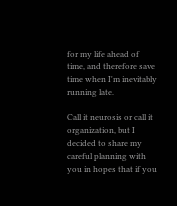for my life ahead of time, and therefore save time when I'm inevitably running late.

Call it neurosis or call it organization, but I decided to share my careful planning with you in hopes that if you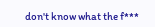don't know what the f***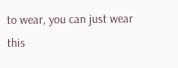to wear, you can just wear this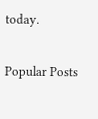today.


Popular Posts